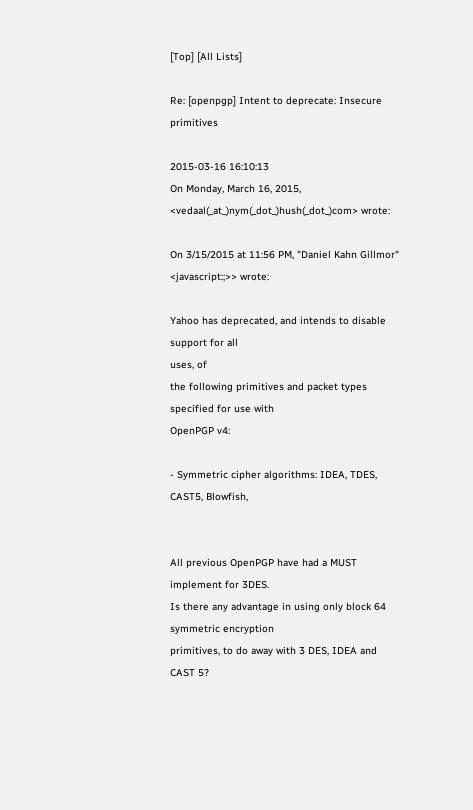[Top] [All Lists]

Re: [openpgp] Intent to deprecate: Insecure primitives

2015-03-16 16:10:13
On Monday, March 16, 2015, <vedaal(_at_)nym(_dot_)hush(_dot_)com> wrote:

On 3/15/2015 at 11:56 PM, "Daniel Kahn Gillmor"
<javascript:;>> wrote:

Yahoo has deprecated, and intends to disable support for all
uses, of
the following primitives and packet types specified for use with
OpenPGP v4:

- Symmetric cipher algorithms: IDEA, TDES, CAST5, Blowfish,


All previous OpenPGP have had a MUST implement for 3DES.
Is there any advantage in using only block 64 symmetric encryption
primitives, to do away with 3 DES, IDEA and CAST 5?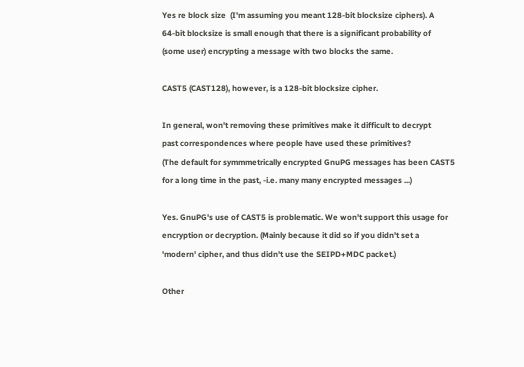Yes re block size  (I'm assuming you meant 128-bit blocksize ciphers). A
64-bit blocksize is small enough that there is a significant probability of
(some user) encrypting a message with two blocks the same.

CAST5 (CAST128), however, is a 128-bit blocksize cipher.

In general, won't removing these primitives make it difficult to decrypt
past correspondences where people have used these primitives?
(The default for symmmetrically encrypted GnuPG messages has been CAST5
for a long time in the past, -i.e. many many encrypted messages ...)

Yes. GnuPG's use of CAST5 is problematic. We won't support this usage for
encryption or decryption. (Mainly because it did so if you didn't set a
'modern' cipher, and thus didn't use the SEIPD+MDC packet.)

Other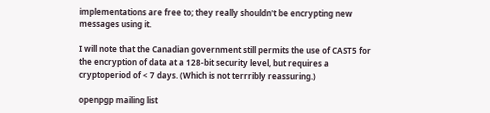implementations are free to; they really shouldn't be encrypting new
messages using it.

I will note that the Canadian government still permits the use of CAST5 for
the encryption of data at a 128-bit security level, but requires a
cryptoperiod of < 7 days. (Which is not terrribly reassuring.)

openpgp mailing list